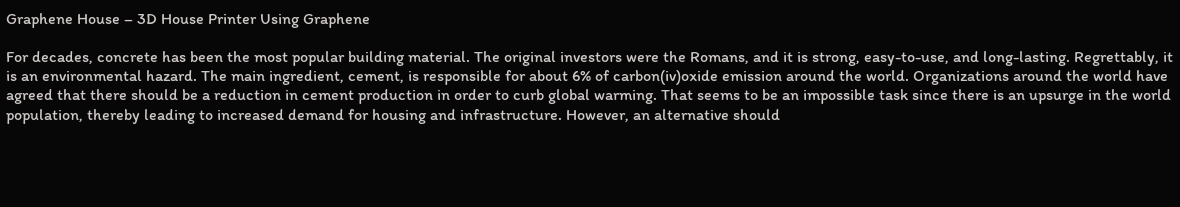Graphene House – 3D House Printer Using Graphene

For decades, concrete has been the most popular building material. The original investors were the Romans, and it is strong, easy-to-use, and long-lasting. Regrettably, it is an environmental hazard. The main ingredient, cement, is responsible for about 6% of carbon(iv)oxide emission around the world. Organizations around the world have agreed that there should be a reduction in cement production in order to curb global warming. That seems to be an impossible task since there is an upsurge in the world population, thereby leading to increased demand for housing and infrastructure. However, an alternative should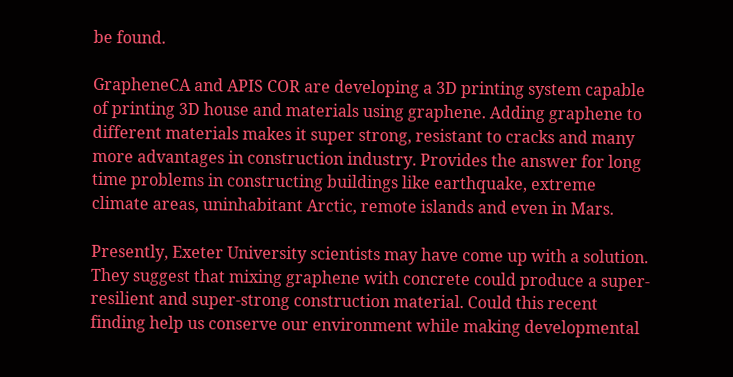be found.

GrapheneCA and APIS COR are developing a 3D printing system capable of printing 3D house and materials using graphene. Adding graphene to different materials makes it super strong, resistant to cracks and many more advantages in construction industry. Provides the answer for long time problems in constructing buildings like earthquake, extreme climate areas, uninhabitant Arctic, remote islands and even in Mars.

Presently, Exeter University scientists may have come up with a solution. They suggest that mixing graphene with concrete could produce a super-resilient and super-strong construction material. Could this recent finding help us conserve our environment while making developmental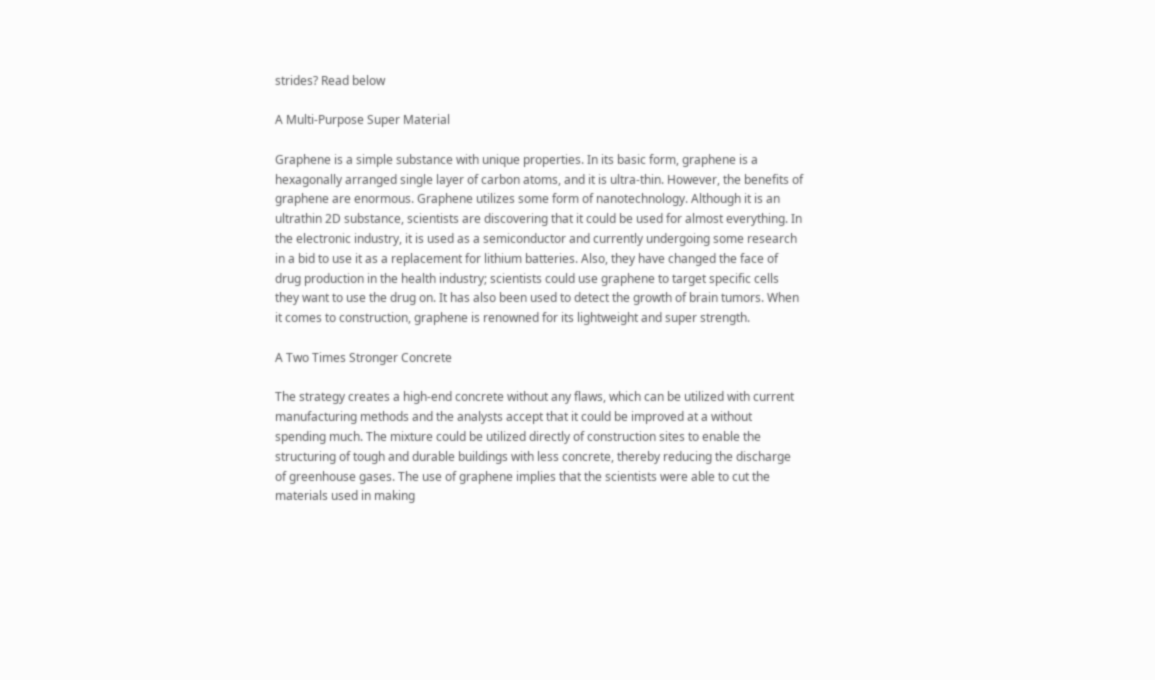strides? Read below

A Multi-Purpose Super Material

Graphene is a simple substance with unique properties. In its basic form, graphene is a hexagonally arranged single layer of carbon atoms, and it is ultra-thin. However, the benefits of graphene are enormous. Graphene utilizes some form of nanotechnology. Although it is an ultrathin 2D substance, scientists are discovering that it could be used for almost everything. In the electronic industry, it is used as a semiconductor and currently undergoing some research in a bid to use it as a replacement for lithium batteries. Also, they have changed the face of drug production in the health industry; scientists could use graphene to target specific cells they want to use the drug on. It has also been used to detect the growth of brain tumors. When it comes to construction, graphene is renowned for its lightweight and super strength.

A Two Times Stronger Concrete

The strategy creates a high-end concrete without any flaws, which can be utilized with current manufacturing methods and the analysts accept that it could be improved at a without spending much. The mixture could be utilized directly of construction sites to enable the structuring of tough and durable buildings with less concrete, thereby reducing the discharge of greenhouse gases. The use of graphene implies that the scientists were able to cut the materials used in making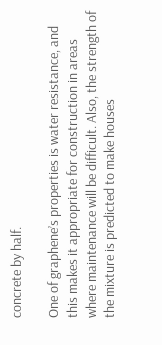concrete by half.

One of graphene’s properties is water resistance, and this makes it appropriate for construction in areas where maintenance will be difficult. Also, the strength of the mixture is predicted to make houses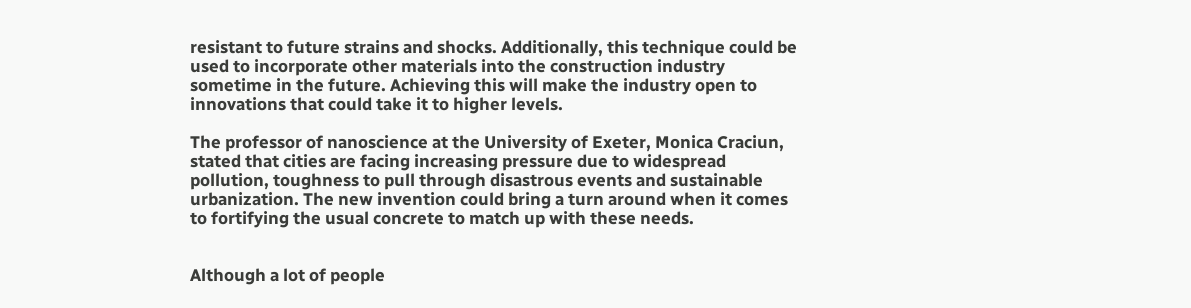resistant to future strains and shocks. Additionally, this technique could be used to incorporate other materials into the construction industry sometime in the future. Achieving this will make the industry open to innovations that could take it to higher levels.

The professor of nanoscience at the University of Exeter, Monica Craciun, stated that cities are facing increasing pressure due to widespread pollution, toughness to pull through disastrous events and sustainable urbanization. The new invention could bring a turn around when it comes to fortifying the usual concrete to match up with these needs.


Although a lot of people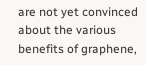are not yet convinced about the various benefits of graphene,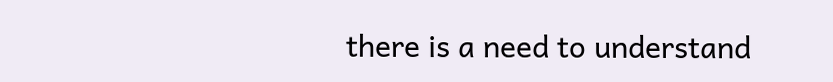there is a need to understand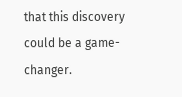that this discovery could be a game-changer.